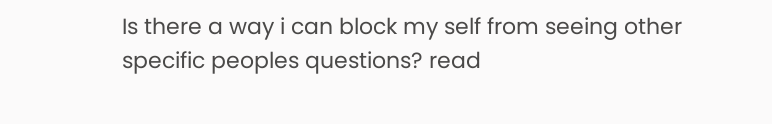Is there a way i can block my self from seeing other specific peoples questions? read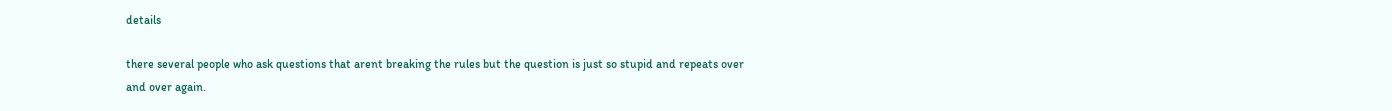details

there several people who ask questions that arent breaking the rules but the question is just so stupid and repeats over and over again.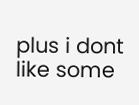plus i dont like some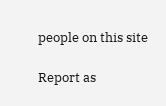people on this site

Report as